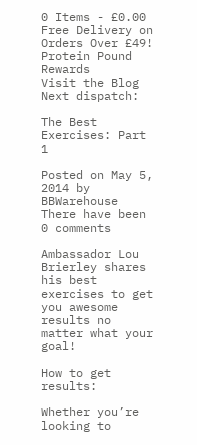0 Items - £0.00
Free Delivery on Orders Over £49!
Protein Pound Rewards
Visit the Blog
Next dispatch:

The Best Exercises: Part 1

Posted on May 5, 2014 by BBWarehouse There have been 0 comments

Ambassador Lou Brierley shares his best exercises to get you awesome results no matter what your goal!

How to get results:

Whether you’re looking to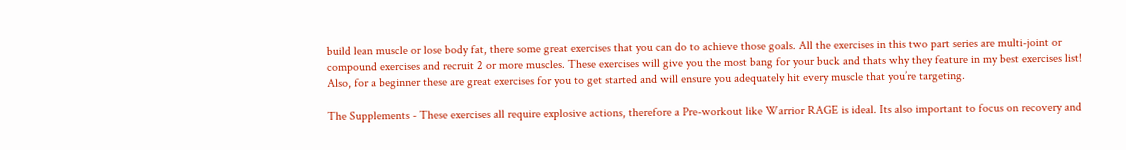build lean muscle or lose body fat, there some great exercises that you can do to achieve those goals. All the exercises in this two part series are multi-joint or compound exercises and recruit 2 or more muscles. These exercises will give you the most bang for your buck and thats why they feature in my best exercises list! Also, for a beginner these are great exercises for you to get started and will ensure you adequately hit every muscle that you’re targeting.

The Supplements - These exercises all require explosive actions, therefore a Pre-workout like Warrior RAGE is ideal. Its also important to focus on recovery and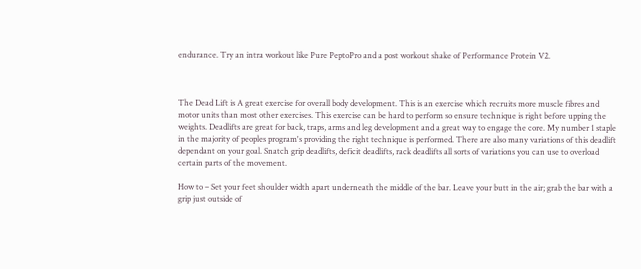endurance. Try an intra workout like Pure PeptoPro and a post workout shake of Performance Protein V2.



The Dead Lift is A great exercise for overall body development. This is an exercise which recruits more muscle fibres and motor units than most other exercises. This exercise can be hard to perform so ensure technique is right before upping the weights. Deadlifts are great for back, traps, arms and leg development and a great way to engage the core. My number 1 staple in the majority of peoples program's providing the right technique is performed. There are also many variations of this deadlift dependant on your goal. Snatch grip deadlifts, deficit deadlifts, rack deadlifts all sorts of variations you can use to overload certain parts of the movement.

How to – Set your feet shoulder width apart underneath the middle of the bar. Leave your butt in the air; grab the bar with a grip just outside of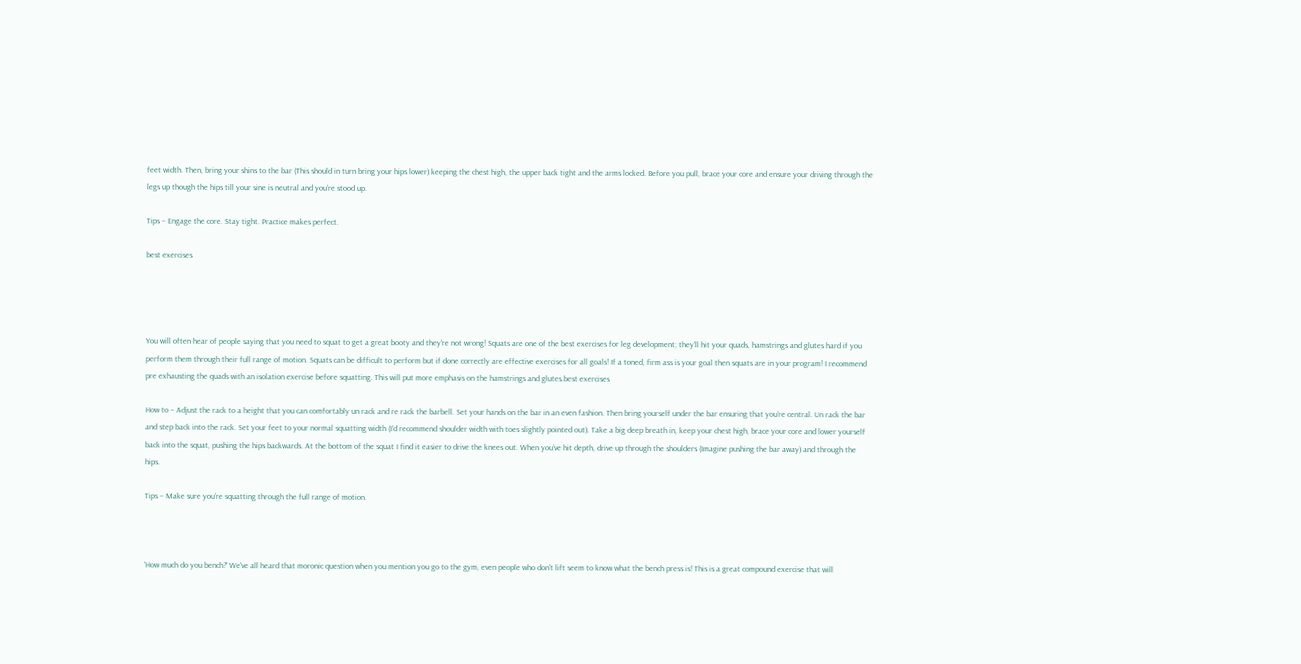feet width. Then, bring your shins to the bar (This should in turn bring your hips lower) keeping the chest high, the upper back tight and the arms locked. Before you pull, brace your core and ensure your driving through the legs up though the hips till your sine is neutral and you’re stood up.

Tips – Engage the core. Stay tight. Practice makes perfect.

best exercises




You will often hear of people saying that you need to squat to get a great booty and they're not wrong! Squats are one of the best exercises for leg development; they’ll hit your quads, hamstrings and glutes hard if you perform them through their full range of motion. Squats can be difficult to perform but if done correctly are effective exercises for all goals! If a toned, firm ass is your goal then squats are in your program! I recommend pre exhausting the quads with an isolation exercise before squatting. This will put more emphasis on the hamstrings and glutes.best exercises

How to – Adjust the rack to a height that you can comfortably un rack and re rack the barbell. Set your hands on the bar in an even fashion. Then bring yourself under the bar ensuring that you’re central. Un rack the bar and step back into the rack. Set your feet to your normal squatting width (I’d recommend shoulder width with toes slightly pointed out). Take a big deep breath in, keep your chest high, brace your core and lower yourself back into the squat, pushing the hips backwards. At the bottom of the squat I find it easier to drive the knees out. When you’ve hit depth, drive up through the shoulders (Imagine pushing the bar away) and through the hips.

Tips – Make sure you’re squatting through the full range of motion.



'How much do you bench?' We've all heard that moronic question when you mention you go to the gym, even people who don't lift seem to know what the bench press is! This is a great compound exercise that will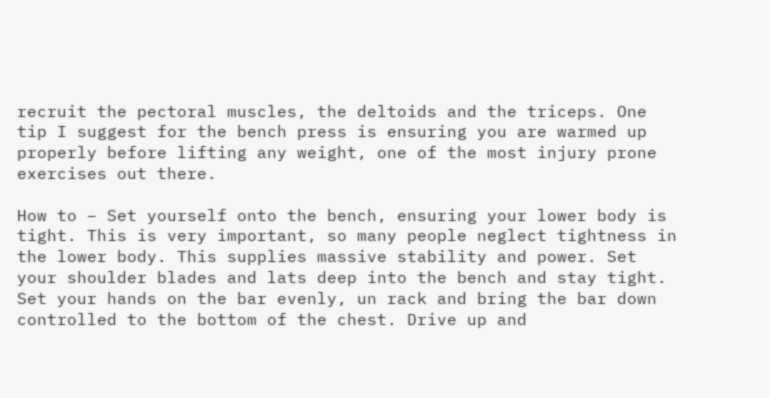recruit the pectoral muscles, the deltoids and the triceps. One tip I suggest for the bench press is ensuring you are warmed up properly before lifting any weight, one of the most injury prone exercises out there.

How to – Set yourself onto the bench, ensuring your lower body is tight. This is very important, so many people neglect tightness in the lower body. This supplies massive stability and power. Set your shoulder blades and lats deep into the bench and stay tight. Set your hands on the bar evenly, un rack and bring the bar down controlled to the bottom of the chest. Drive up and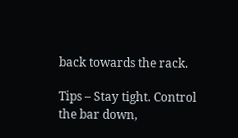back towards the rack.

Tips – Stay tight. Control the bar down,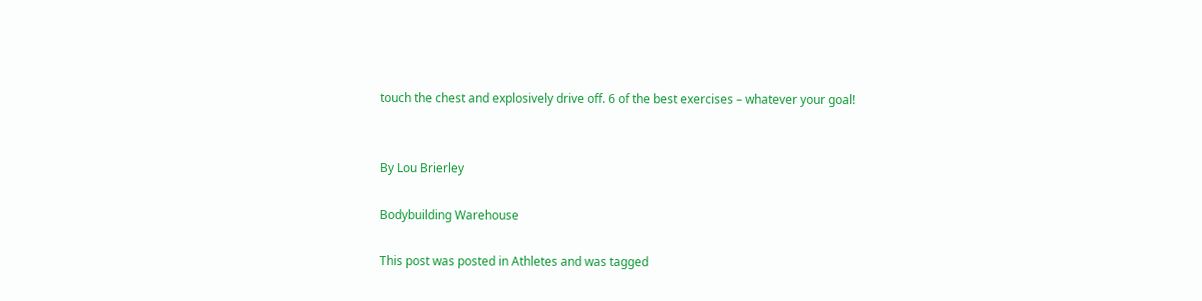touch the chest and explosively drive off. 6 of the best exercises – whatever your goal!


By Lou Brierley

Bodybuilding Warehouse

This post was posted in Athletes and was tagged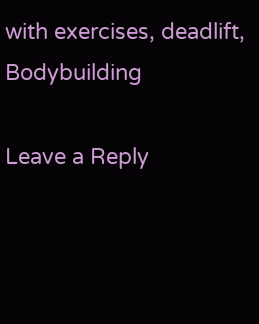with exercises, deadlift, Bodybuilding

Leave a Reply